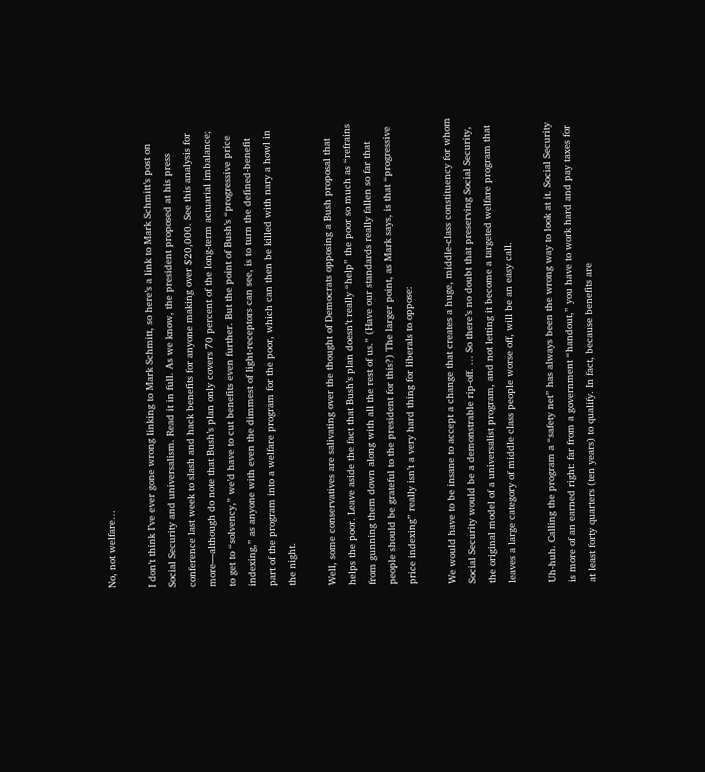No, not welfare…

I don’t think I’ve ever gone wrong linking to Mark Schmitt, so here’s a link to Mark Schmitt’s post on Social Security and universalism. Read it in full. As we know, the president proposed at his press conference last week to slash and hack benefits for anyone making over $20,000. See this analysis for more—although do note that Bush’s plan only covers 70 percent of the long-term actuarial imbalance; to get to “solvency,” we’d have to cut benefits even further. But the point of Bush’s “progressive price indexing,” as anyone with even the dimmest of light-receptors can see, is to turn the defined-benefit part of the program into a welfare program for the poor, which can then be killed with nary a howl in the night.

Well, some conservatives are salivating over the thought of Democrats opposing a Bush proposal that helps the poor. Leave aside the fact that Bush’s plan doesn’t really “help” the poor so much as “refrains from gunning them down along with all the rest of us.” (Have our standards really fallen so far that people should be grateful to the president for this?) The larger point, as Mark says, is that “progressive price indexing” really isn’t a very hard thing for liberals to oppose:

We would have to be insane to accept a change that creates a huge, middle-class constituency for whom Social Security would be a demonstrable rip-off. … So there’s no doubt that preserving Social Security, the original model of a universalist program, and not letting it become a targeted welfare program that leaves a large category of middle class people worse off, will be an easy call.

Uh-huh. Calling the program a “safety net” has always been the wrong way to look at it. Social Security is more of an earned right: far from a government “handout,” you have to work hard and pay taxes for at least forty quarters (ten years) to qualify. In fact, because benefits are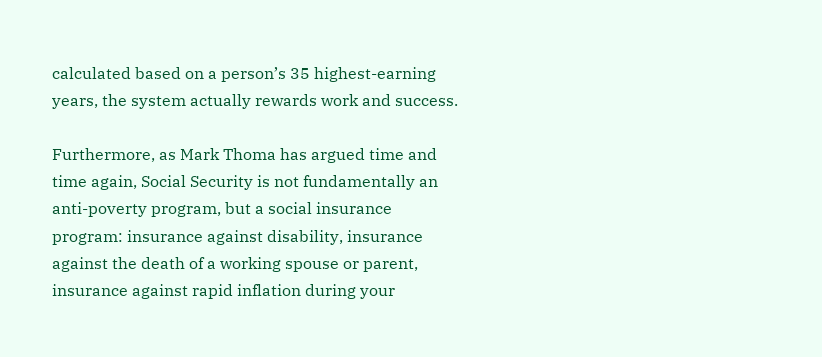calculated based on a person’s 35 highest-earning years, the system actually rewards work and success.

Furthermore, as Mark Thoma has argued time and time again, Social Security is not fundamentally an anti-poverty program, but a social insurance program: insurance against disability, insurance against the death of a working spouse or parent, insurance against rapid inflation during your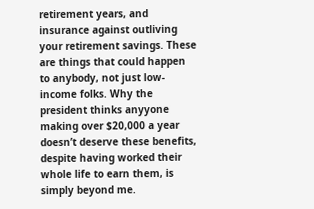retirement years, and insurance against outliving your retirement savings. These are things that could happen to anybody, not just low-income folks. Why the president thinks anyyone making over $20,000 a year doesn’t deserve these benefits, despite having worked their whole life to earn them, is simply beyond me.